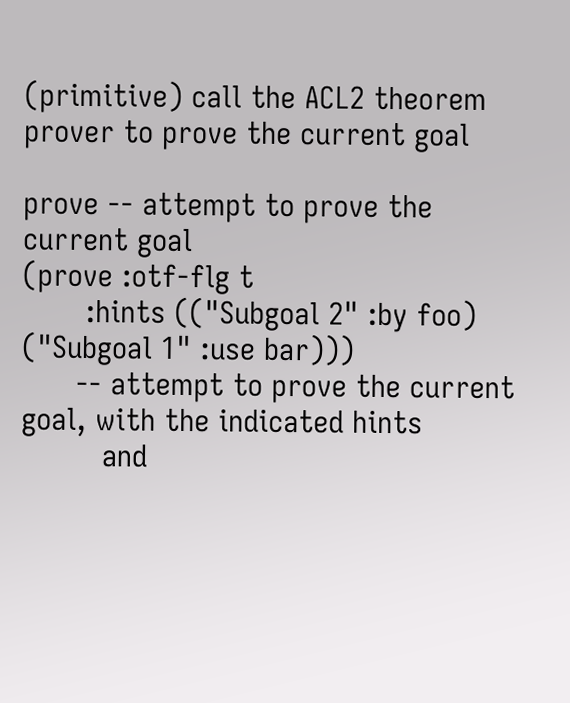(primitive) call the ACL2 theorem prover to prove the current goal

prove -- attempt to prove the current goal
(prove :otf-flg t
       :hints (("Subgoal 2" :by foo) ("Subgoal 1" :use bar)))
      -- attempt to prove the current goal, with the indicated hints
         and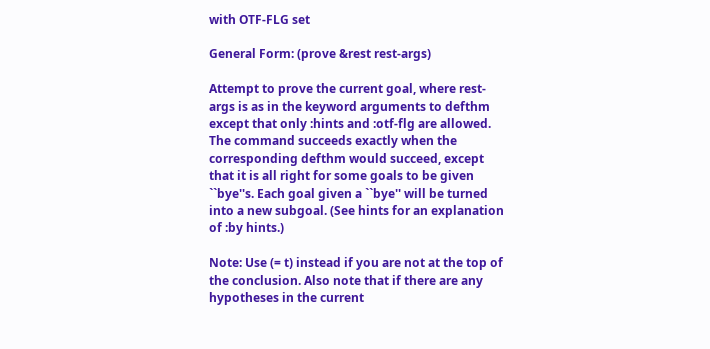with OTF-FLG set

General Form: (prove &rest rest-args)

Attempt to prove the current goal, where rest-args is as in the keyword arguments to defthm except that only :hints and :otf-flg are allowed. The command succeeds exactly when the corresponding defthm would succeed, except that it is all right for some goals to be given ``bye''s. Each goal given a ``bye'' will be turned into a new subgoal. (See hints for an explanation of :by hints.)

Note: Use (= t) instead if you are not at the top of the conclusion. Also note that if there are any hypotheses in the current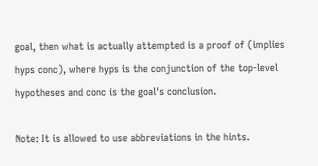goal, then what is actually attempted is a proof of (implies hyps conc), where hyps is the conjunction of the top-level hypotheses and conc is the goal's conclusion.

Note: It is allowed to use abbreviations in the hints.